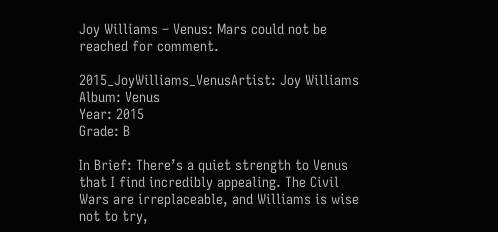Joy Williams – Venus: Mars could not be reached for comment.

2015_JoyWilliams_VenusArtist: Joy Williams
Album: Venus
Year: 2015
Grade: B

In Brief: There’s a quiet strength to Venus that I find incredibly appealing. The Civil Wars are irreplaceable, and Williams is wise not to try,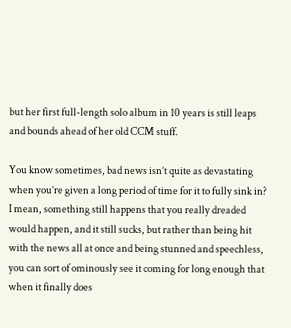but her first full-length solo album in 10 years is still leaps and bounds ahead of her old CCM stuff.

You know sometimes, bad news isn’t quite as devastating when you’re given a long period of time for it to fully sink in? I mean, something still happens that you really dreaded would happen, and it still sucks, but rather than being hit with the news all at once and being stunned and speechless, you can sort of ominously see it coming for long enough that when it finally does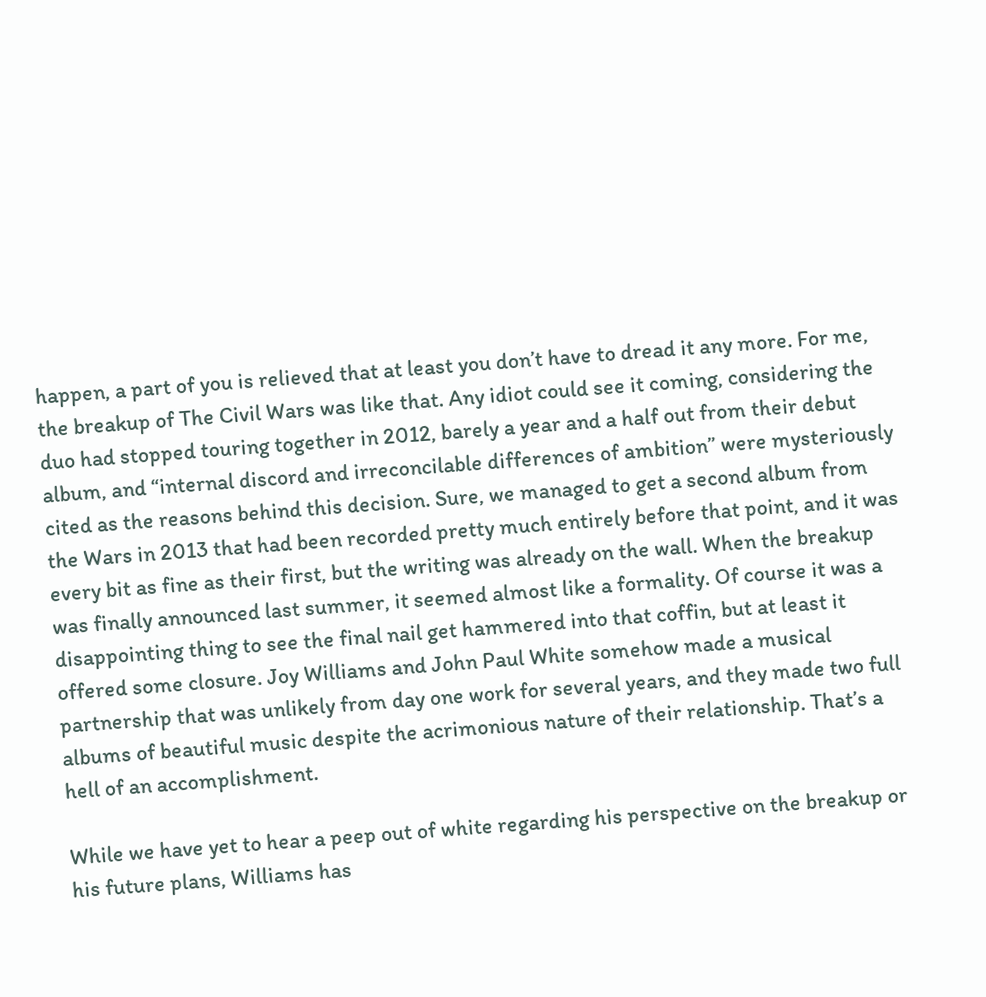happen, a part of you is relieved that at least you don’t have to dread it any more. For me, the breakup of The Civil Wars was like that. Any idiot could see it coming, considering the duo had stopped touring together in 2012, barely a year and a half out from their debut album, and “internal discord and irreconcilable differences of ambition” were mysteriously cited as the reasons behind this decision. Sure, we managed to get a second album from the Wars in 2013 that had been recorded pretty much entirely before that point, and it was every bit as fine as their first, but the writing was already on the wall. When the breakup was finally announced last summer, it seemed almost like a formality. Of course it was a disappointing thing to see the final nail get hammered into that coffin, but at least it offered some closure. Joy Williams and John Paul White somehow made a musical partnership that was unlikely from day one work for several years, and they made two full albums of beautiful music despite the acrimonious nature of their relationship. That’s a hell of an accomplishment.

While we have yet to hear a peep out of white regarding his perspective on the breakup or his future plans, Williams has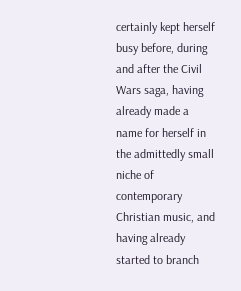certainly kept herself busy before, during and after the Civil Wars saga, having already made a name for herself in the admittedly small niche of contemporary Christian music, and having already started to branch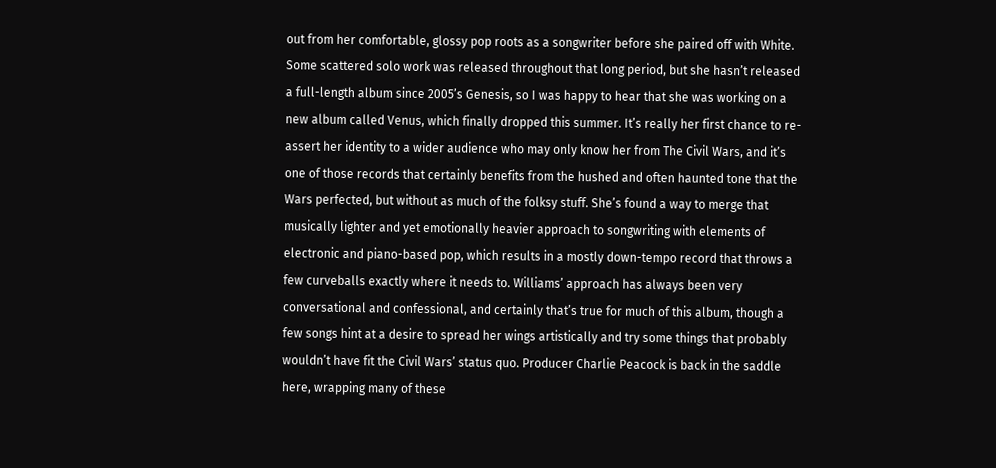out from her comfortable, glossy pop roots as a songwriter before she paired off with White. Some scattered solo work was released throughout that long period, but she hasn’t released a full-length album since 2005’s Genesis, so I was happy to hear that she was working on a new album called Venus, which finally dropped this summer. It’s really her first chance to re-assert her identity to a wider audience who may only know her from The Civil Wars, and it’s one of those records that certainly benefits from the hushed and often haunted tone that the Wars perfected, but without as much of the folksy stuff. She’s found a way to merge that musically lighter and yet emotionally heavier approach to songwriting with elements of electronic and piano-based pop, which results in a mostly down-tempo record that throws a few curveballs exactly where it needs to. Williams’ approach has always been very conversational and confessional, and certainly that’s true for much of this album, though a few songs hint at a desire to spread her wings artistically and try some things that probably wouldn’t have fit the Civil Wars’ status quo. Producer Charlie Peacock is back in the saddle here, wrapping many of these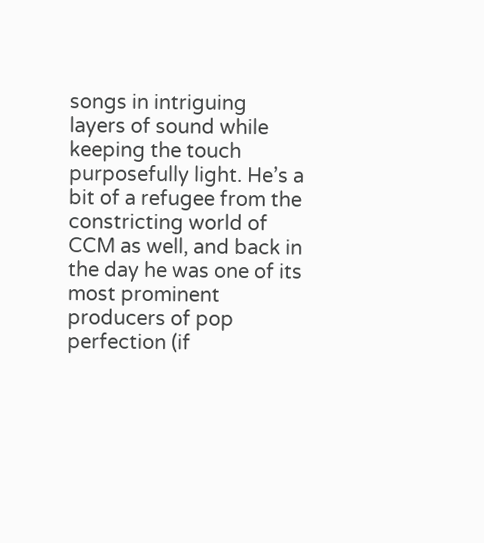songs in intriguing layers of sound while keeping the touch purposefully light. He’s a bit of a refugee from the constricting world of CCM as well, and back in the day he was one of its most prominent producers of pop perfection (if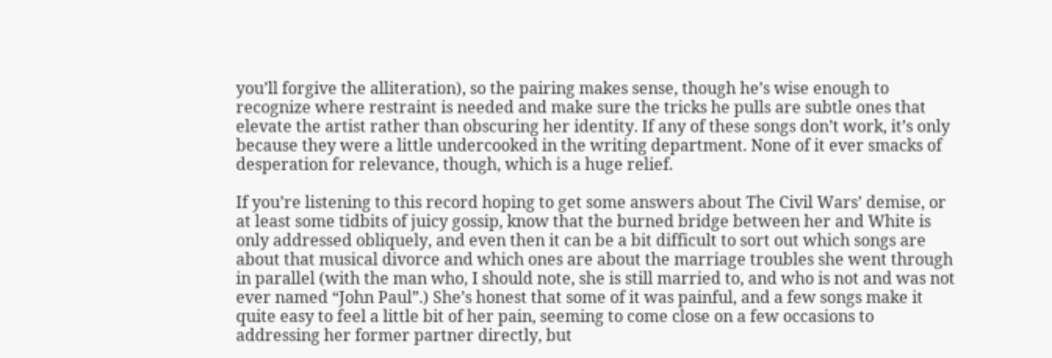you’ll forgive the alliteration), so the pairing makes sense, though he’s wise enough to recognize where restraint is needed and make sure the tricks he pulls are subtle ones that elevate the artist rather than obscuring her identity. If any of these songs don’t work, it’s only because they were a little undercooked in the writing department. None of it ever smacks of desperation for relevance, though, which is a huge relief.

If you’re listening to this record hoping to get some answers about The Civil Wars’ demise, or at least some tidbits of juicy gossip, know that the burned bridge between her and White is only addressed obliquely, and even then it can be a bit difficult to sort out which songs are about that musical divorce and which ones are about the marriage troubles she went through in parallel (with the man who, I should note, she is still married to, and who is not and was not ever named “John Paul”.) She’s honest that some of it was painful, and a few songs make it quite easy to feel a little bit of her pain, seeming to come close on a few occasions to addressing her former partner directly, but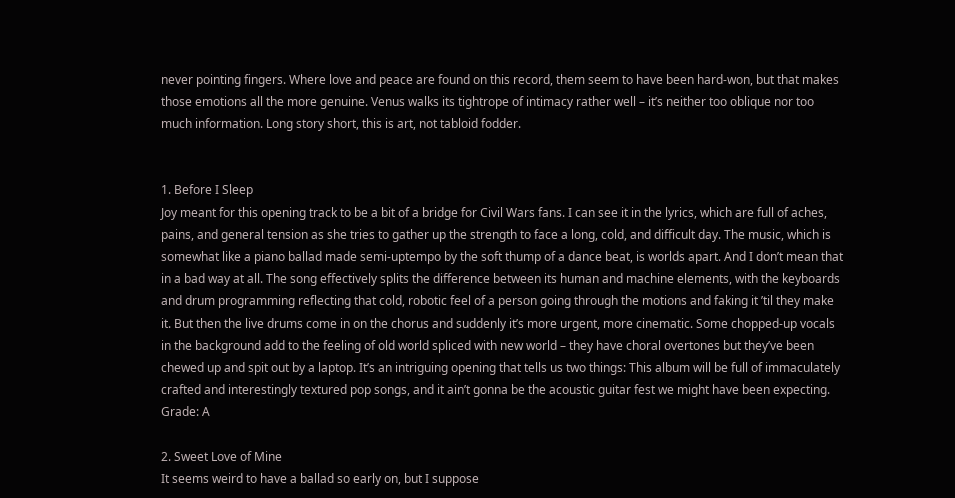never pointing fingers. Where love and peace are found on this record, them seem to have been hard-won, but that makes those emotions all the more genuine. Venus walks its tightrope of intimacy rather well – it’s neither too oblique nor too much information. Long story short, this is art, not tabloid fodder.


1. Before I Sleep
Joy meant for this opening track to be a bit of a bridge for Civil Wars fans. I can see it in the lyrics, which are full of aches, pains, and general tension as she tries to gather up the strength to face a long, cold, and difficult day. The music, which is somewhat like a piano ballad made semi-uptempo by the soft thump of a dance beat, is worlds apart. And I don’t mean that in a bad way at all. The song effectively splits the difference between its human and machine elements, with the keyboards and drum programming reflecting that cold, robotic feel of a person going through the motions and faking it ’til they make it. But then the live drums come in on the chorus and suddenly it’s more urgent, more cinematic. Some chopped-up vocals in the background add to the feeling of old world spliced with new world – they have choral overtones but they’ve been chewed up and spit out by a laptop. It’s an intriguing opening that tells us two things: This album will be full of immaculately crafted and interestingly textured pop songs, and it ain’t gonna be the acoustic guitar fest we might have been expecting.
Grade: A

2. Sweet Love of Mine
It seems weird to have a ballad so early on, but I suppose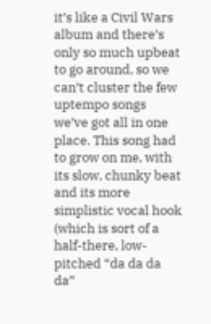it’s like a Civil Wars album and there’s only so much upbeat to go around, so we can’t cluster the few uptempo songs we’ve got all in one place. This song had to grow on me, with its slow, chunky beat and its more simplistic vocal hook (which is sort of a half-there, low-pitched “da da da da”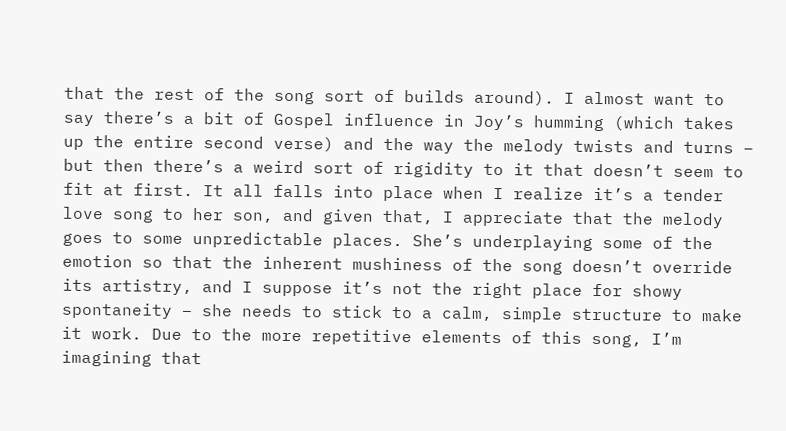that the rest of the song sort of builds around). I almost want to say there’s a bit of Gospel influence in Joy’s humming (which takes up the entire second verse) and the way the melody twists and turns – but then there’s a weird sort of rigidity to it that doesn’t seem to fit at first. It all falls into place when I realize it’s a tender love song to her son, and given that, I appreciate that the melody goes to some unpredictable places. She’s underplaying some of the emotion so that the inherent mushiness of the song doesn’t override its artistry, and I suppose it’s not the right place for showy spontaneity – she needs to stick to a calm, simple structure to make it work. Due to the more repetitive elements of this song, I’m imagining that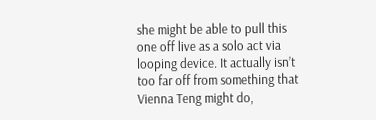she might be able to pull this one off live as a solo act via looping device. It actually isn’t too far off from something that Vienna Teng might do,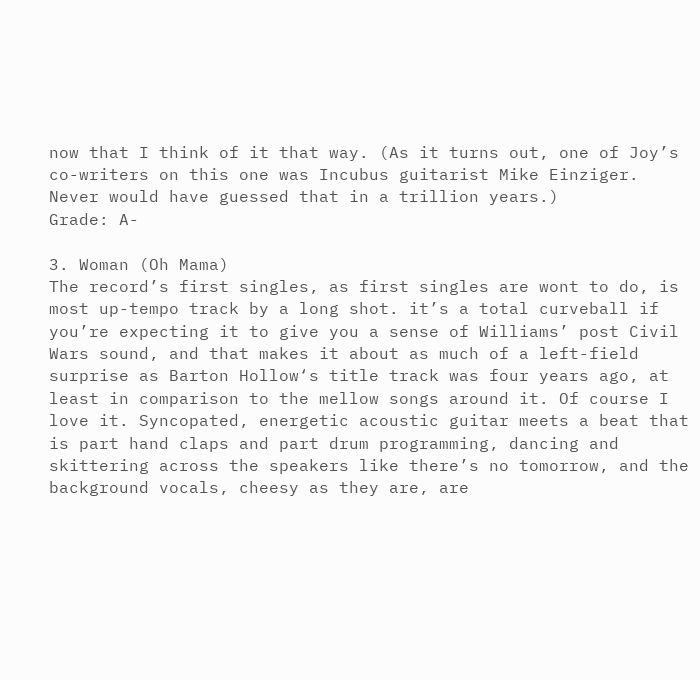now that I think of it that way. (As it turns out, one of Joy’s co-writers on this one was Incubus guitarist Mike Einziger. Never would have guessed that in a trillion years.)
Grade: A-

3. Woman (Oh Mama)
The record’s first singles, as first singles are wont to do, is most up-tempo track by a long shot. it’s a total curveball if you’re expecting it to give you a sense of Williams’ post Civil Wars sound, and that makes it about as much of a left-field surprise as Barton Hollow‘s title track was four years ago, at least in comparison to the mellow songs around it. Of course I love it. Syncopated, energetic acoustic guitar meets a beat that is part hand claps and part drum programming, dancing and skittering across the speakers like there’s no tomorrow, and the background vocals, cheesy as they are, are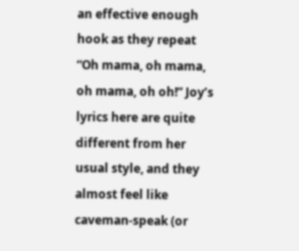an effective enough hook as they repeat “Oh mama, oh mama, oh mama, oh oh!” Joy’s lyrics here are quite different from her usual style, and they almost feel like caveman-speak (or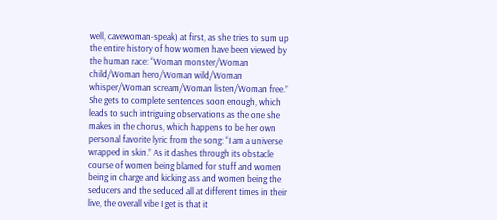well, cavewoman-speak) at first, as she tries to sum up the entire history of how women have been viewed by the human race: “Woman monster/Woman child/Woman hero/Woman wild/Woman whisper/Woman scream/Woman listen/Woman free.” She gets to complete sentences soon enough, which leads to such intriguing observations as the one she makes in the chorus, which happens to be her own personal favorite lyric from the song: “I am a universe wrapped in skin.” As it dashes through its obstacle course of women being blamed for stuff and women being in charge and kicking ass and women being the seducers and the seduced all at different times in their live, the overall vibe I get is that it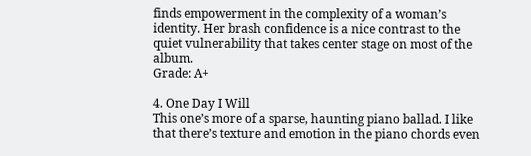finds empowerment in the complexity of a woman’s identity. Her brash confidence is a nice contrast to the quiet vulnerability that takes center stage on most of the album.
Grade: A+

4. One Day I Will
This one’s more of a sparse, haunting piano ballad. I like that there’s texture and emotion in the piano chords even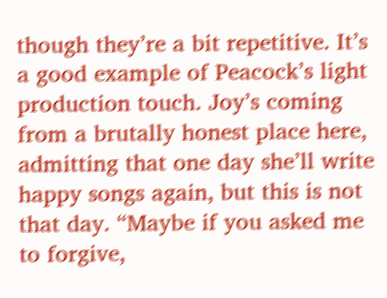though they’re a bit repetitive. It’s a good example of Peacock’s light production touch. Joy’s coming from a brutally honest place here, admitting that one day she’ll write happy songs again, but this is not that day. “Maybe if you asked me to forgive,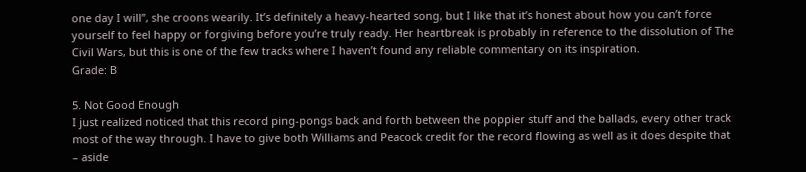one day I will”, she croons wearily. It’s definitely a heavy-hearted song, but I like that it’s honest about how you can’t force yourself to feel happy or forgiving before you’re truly ready. Her heartbreak is probably in reference to the dissolution of The Civil Wars, but this is one of the few tracks where I haven’t found any reliable commentary on its inspiration.
Grade: B

5. Not Good Enough
I just realized noticed that this record ping-pongs back and forth between the poppier stuff and the ballads, every other track most of the way through. I have to give both Williams and Peacock credit for the record flowing as well as it does despite that – aside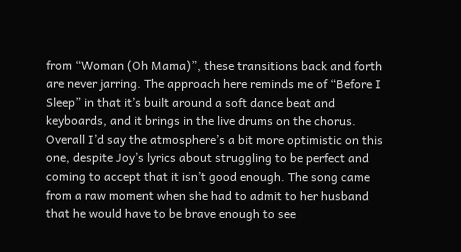from “Woman (Oh Mama)”, these transitions back and forth are never jarring. The approach here reminds me of “Before I Sleep” in that it’s built around a soft dance beat and keyboards, and it brings in the live drums on the chorus. Overall I’d say the atmosphere’s a bit more optimistic on this one, despite Joy’s lyrics about struggling to be perfect and coming to accept that it isn’t good enough. The song came from a raw moment when she had to admit to her husband that he would have to be brave enough to see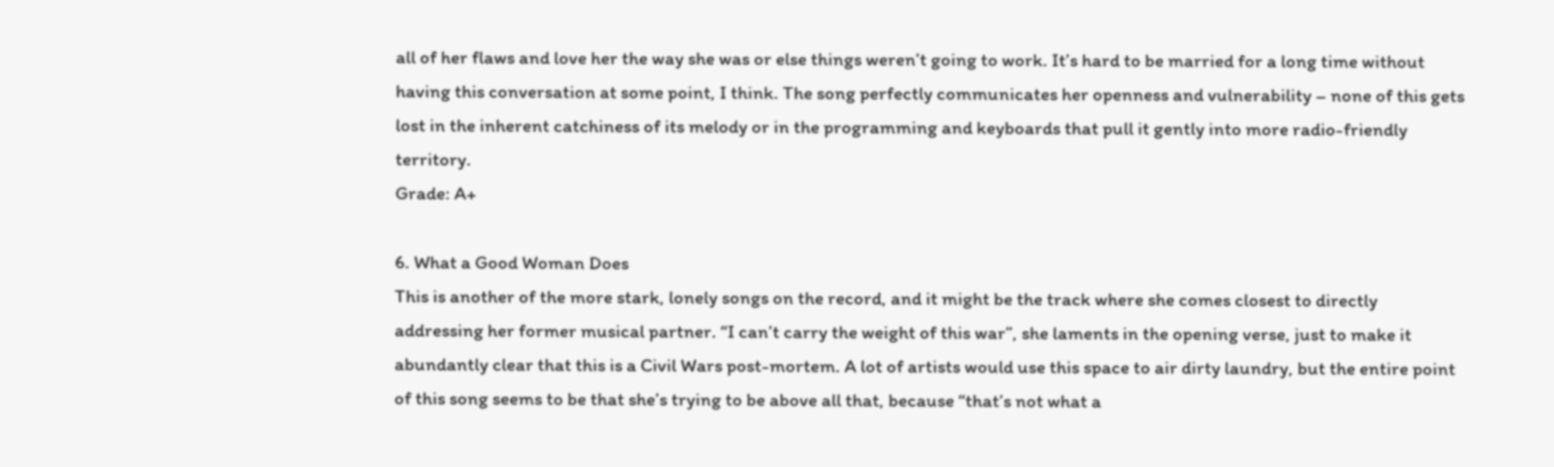all of her flaws and love her the way she was or else things weren’t going to work. It’s hard to be married for a long time without having this conversation at some point, I think. The song perfectly communicates her openness and vulnerability – none of this gets lost in the inherent catchiness of its melody or in the programming and keyboards that pull it gently into more radio-friendly territory.
Grade: A+

6. What a Good Woman Does
This is another of the more stark, lonely songs on the record, and it might be the track where she comes closest to directly addressing her former musical partner. “I can’t carry the weight of this war”, she laments in the opening verse, just to make it abundantly clear that this is a Civil Wars post-mortem. A lot of artists would use this space to air dirty laundry, but the entire point of this song seems to be that she’s trying to be above all that, because “that’s not what a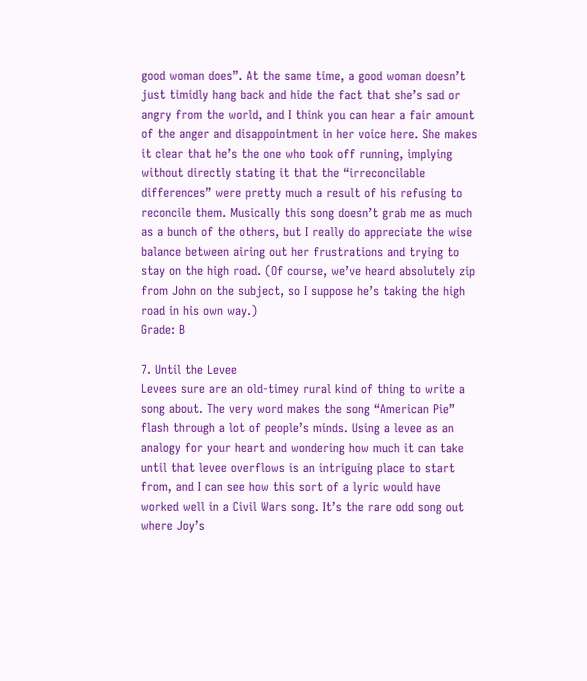good woman does”. At the same time, a good woman doesn’t just timidly hang back and hide the fact that she’s sad or angry from the world, and I think you can hear a fair amount of the anger and disappointment in her voice here. She makes it clear that he’s the one who took off running, implying without directly stating it that the “irreconcilable differences” were pretty much a result of his refusing to reconcile them. Musically this song doesn’t grab me as much as a bunch of the others, but I really do appreciate the wise balance between airing out her frustrations and trying to stay on the high road. (Of course, we’ve heard absolutely zip from John on the subject, so I suppose he’s taking the high road in his own way.)
Grade: B

7. Until the Levee
Levees sure are an old-timey rural kind of thing to write a song about. The very word makes the song “American Pie” flash through a lot of people’s minds. Using a levee as an analogy for your heart and wondering how much it can take until that levee overflows is an intriguing place to start from, and I can see how this sort of a lyric would have worked well in a Civil Wars song. It’s the rare odd song out where Joy’s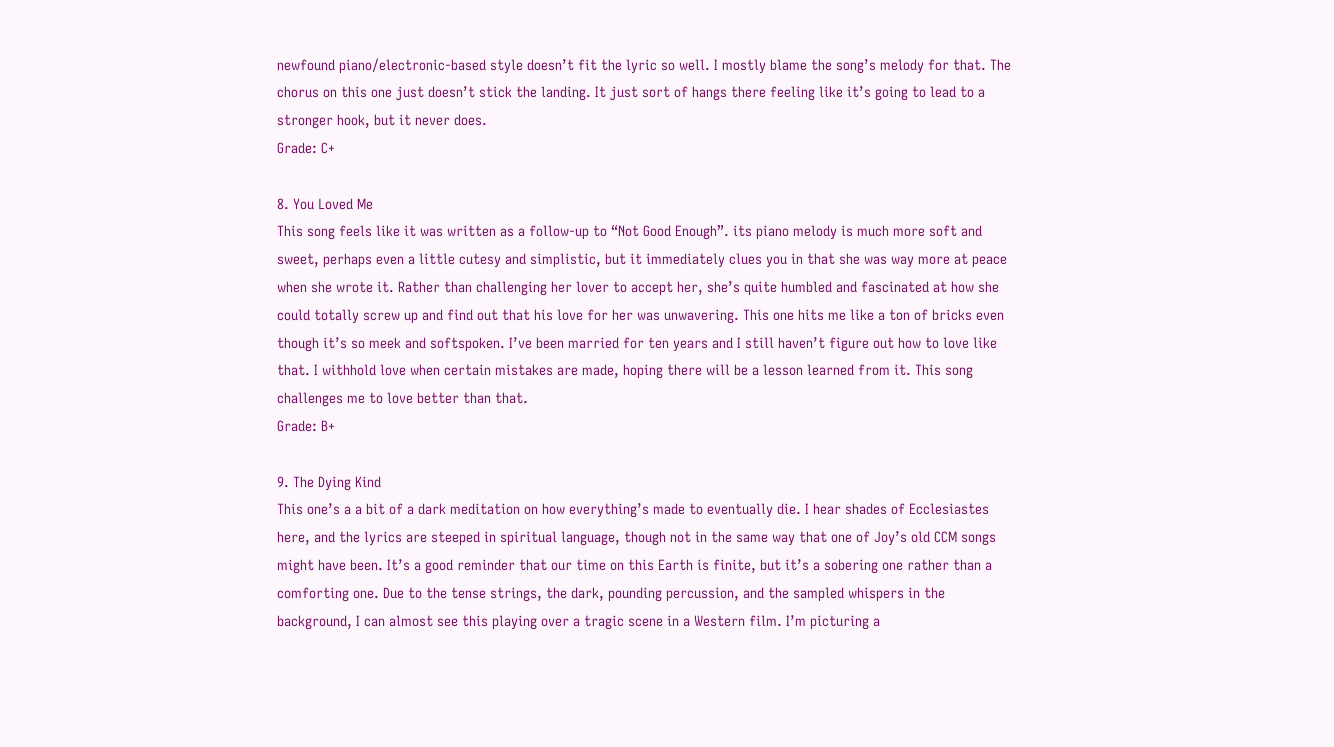newfound piano/electronic-based style doesn’t fit the lyric so well. I mostly blame the song’s melody for that. The chorus on this one just doesn’t stick the landing. It just sort of hangs there feeling like it’s going to lead to a stronger hook, but it never does.
Grade: C+

8. You Loved Me
This song feels like it was written as a follow-up to “Not Good Enough”. its piano melody is much more soft and sweet, perhaps even a little cutesy and simplistic, but it immediately clues you in that she was way more at peace when she wrote it. Rather than challenging her lover to accept her, she’s quite humbled and fascinated at how she could totally screw up and find out that his love for her was unwavering. This one hits me like a ton of bricks even though it’s so meek and softspoken. I’ve been married for ten years and I still haven’t figure out how to love like that. I withhold love when certain mistakes are made, hoping there will be a lesson learned from it. This song challenges me to love better than that.
Grade: B+

9. The Dying Kind
This one’s a a bit of a dark meditation on how everything’s made to eventually die. I hear shades of Ecclesiastes here, and the lyrics are steeped in spiritual language, though not in the same way that one of Joy’s old CCM songs might have been. It’s a good reminder that our time on this Earth is finite, but it’s a sobering one rather than a comforting one. Due to the tense strings, the dark, pounding percussion, and the sampled whispers in the background, I can almost see this playing over a tragic scene in a Western film. I’m picturing a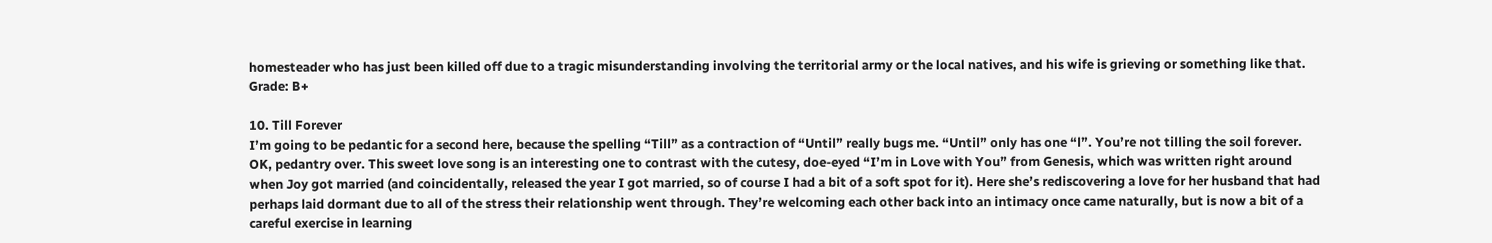homesteader who has just been killed off due to a tragic misunderstanding involving the territorial army or the local natives, and his wife is grieving or something like that.
Grade: B+

10. Till Forever
I’m going to be pedantic for a second here, because the spelling “Till” as a contraction of “Until” really bugs me. “Until” only has one “l”. You’re not tilling the soil forever. OK, pedantry over. This sweet love song is an interesting one to contrast with the cutesy, doe-eyed “I’m in Love with You” from Genesis, which was written right around when Joy got married (and coincidentally, released the year I got married, so of course I had a bit of a soft spot for it). Here she’s rediscovering a love for her husband that had perhaps laid dormant due to all of the stress their relationship went through. They’re welcoming each other back into an intimacy once came naturally, but is now a bit of a careful exercise in learning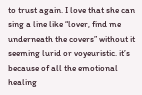to trust again. I love that she can sing a line like “lover, find me underneath the covers” without it seeming lurid or voyeuristic. it’s because of all the emotional healing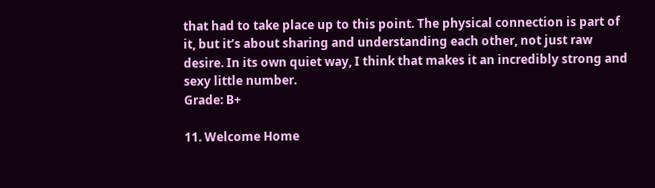that had to take place up to this point. The physical connection is part of it, but it’s about sharing and understanding each other, not just raw desire. In its own quiet way, I think that makes it an incredibly strong and sexy little number.
Grade: B+

11. Welcome Home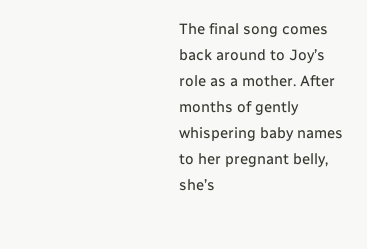The final song comes back around to Joy’s role as a mother. After months of gently whispering baby names to her pregnant belly, she’s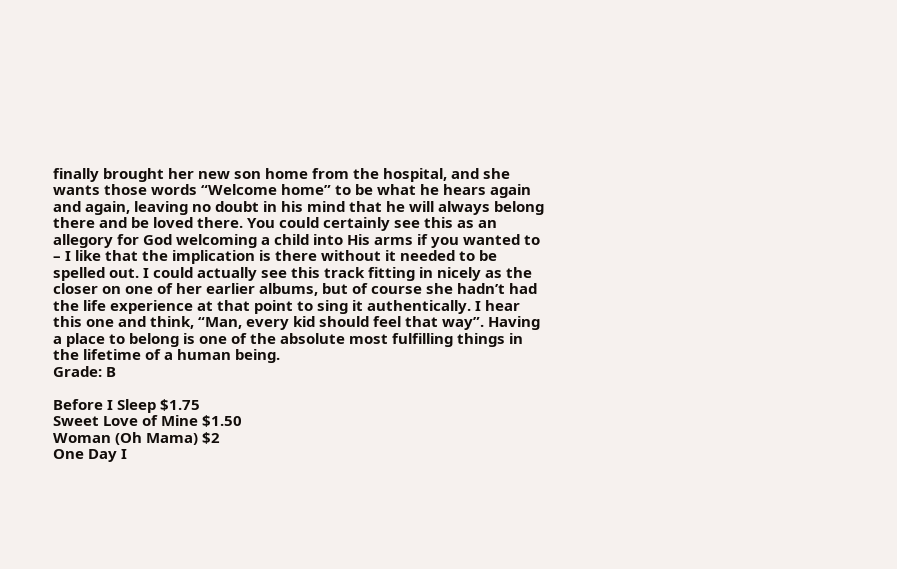finally brought her new son home from the hospital, and she wants those words “Welcome home” to be what he hears again and again, leaving no doubt in his mind that he will always belong there and be loved there. You could certainly see this as an allegory for God welcoming a child into His arms if you wanted to – I like that the implication is there without it needed to be spelled out. I could actually see this track fitting in nicely as the closer on one of her earlier albums, but of course she hadn’t had the life experience at that point to sing it authentically. I hear this one and think, “Man, every kid should feel that way”. Having a place to belong is one of the absolute most fulfilling things in the lifetime of a human being.
Grade: B

Before I Sleep $1.75
Sweet Love of Mine $1.50
Woman (Oh Mama) $2
One Day I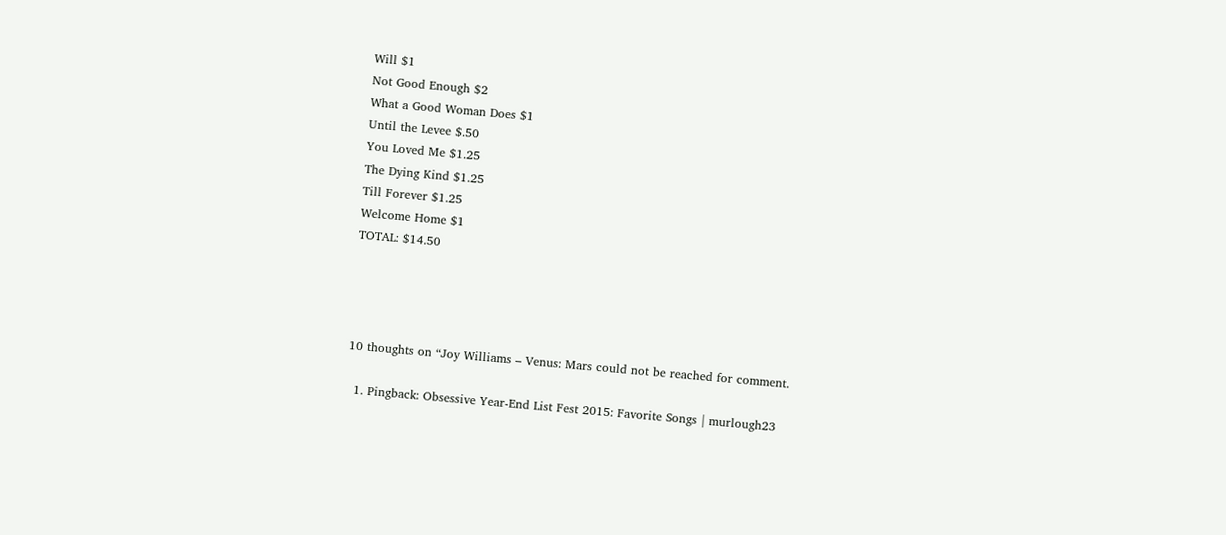Will $1
Not Good Enough $2
What a Good Woman Does $1
Until the Levee $.50
You Loved Me $1.25
The Dying Kind $1.25
Till Forever $1.25
Welcome Home $1
TOTAL: $14.50




10 thoughts on “Joy Williams – Venus: Mars could not be reached for comment.

  1. Pingback: Obsessive Year-End List Fest 2015: Favorite Songs | murlough23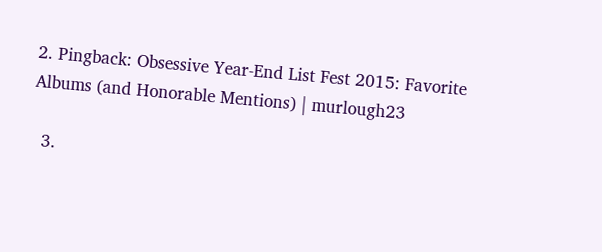2. Pingback: Obsessive Year-End List Fest 2015: Favorite Albums (and Honorable Mentions) | murlough23

  3.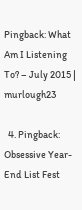Pingback: What Am I Listening To? – July 2015 | murlough23

  4. Pingback: Obsessive Year-End List Fest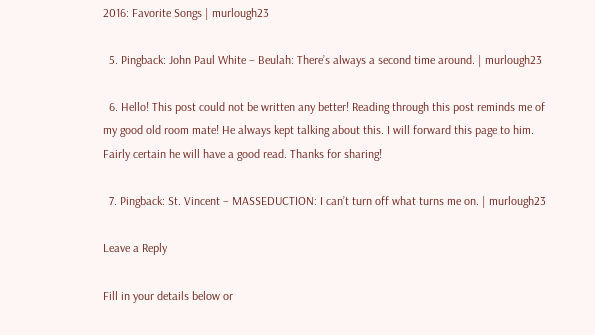2016: Favorite Songs | murlough23

  5. Pingback: John Paul White – Beulah: There’s always a second time around. | murlough23

  6. Hello! This post could not be written any better! Reading through this post reminds me of my good old room mate! He always kept talking about this. I will forward this page to him. Fairly certain he will have a good read. Thanks for sharing!

  7. Pingback: St. Vincent – MASSEDUCTION: I can’t turn off what turns me on. | murlough23

Leave a Reply

Fill in your details below or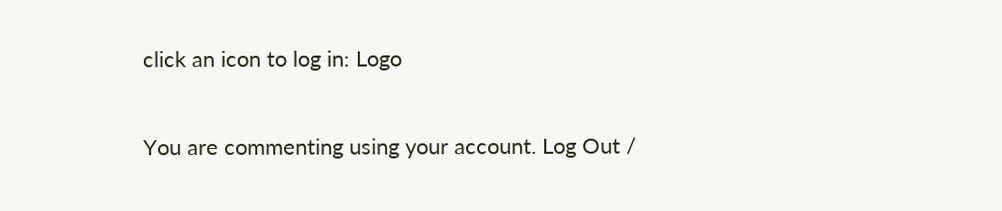click an icon to log in: Logo

You are commenting using your account. Log Out /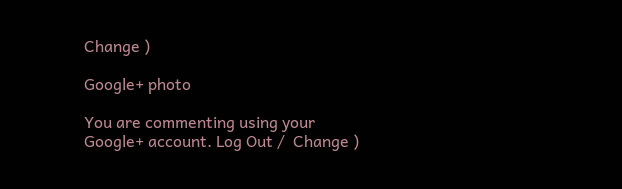Change )

Google+ photo

You are commenting using your Google+ account. Log Out /  Change )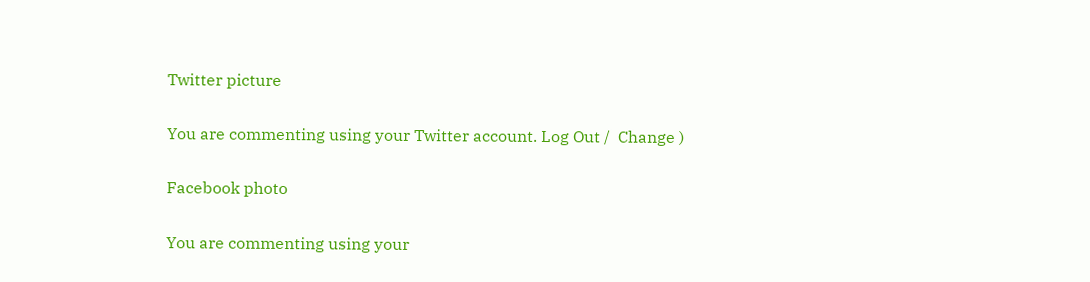Twitter picture

You are commenting using your Twitter account. Log Out /  Change )

Facebook photo

You are commenting using your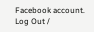Facebook account. Log Out /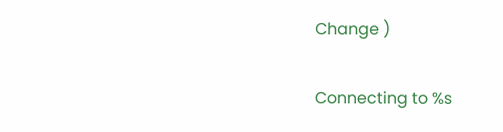Change )

Connecting to %s